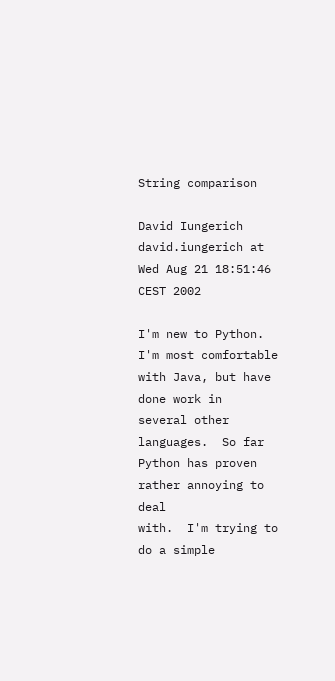String comparison

David Iungerich david.iungerich at
Wed Aug 21 18:51:46 CEST 2002

I'm new to Python.  I'm most comfortable with Java, but have done work in
several other languages.  So far Python has proven rather annoying to deal
with.  I'm trying to do a simple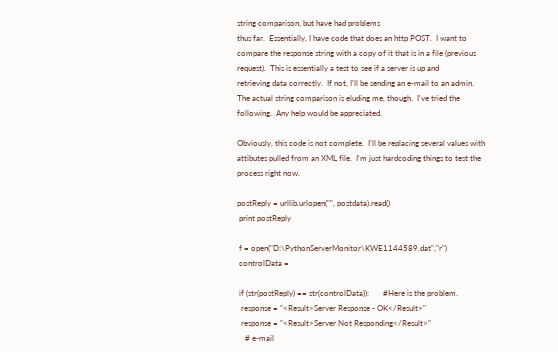string comparison, but have had problems
thus far.  Essentially, I have code that does an http POST.  I want to
compare the response string with a copy of it that is in a file (previous
request).  This is essentially a test to see if a server is up and
retrieving data correctly.  If not, I'll be sending an e-mail to an admin.
The actual string comparison is eluding me, though.  I've tried the
following.  Any help would be appreciated.

Obviously, this code is not complete.  I'll be replacing several values with
attibutes pulled from an XML file.  I'm just hardcoding things to test the
process right now.

postReply = urllib.urlopen("", postdata).read()
 print postReply

 f = open("D:\PythonServerMonitor\KWE1144589.dat","r")
 controlData =

 if (str(postReply) == str(controlData)):       #Here is the problem.
  response = "<Result>Server Response - OK</Result>"
  response = "<Result>Server Not Responding</Result>"
    # e-mail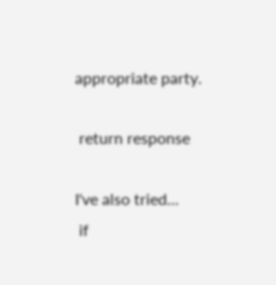appropriate party.

 return response

I've also tried...
 if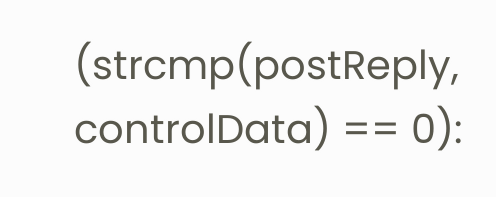(strcmp(postReply, controlData) == 0):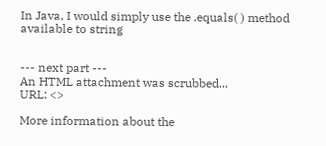In Java, I would simply use the .equals( ) method available to string


--- next part ---
An HTML attachment was scrubbed...
URL: <>

More information about the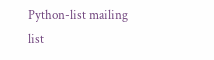Python-list mailing list